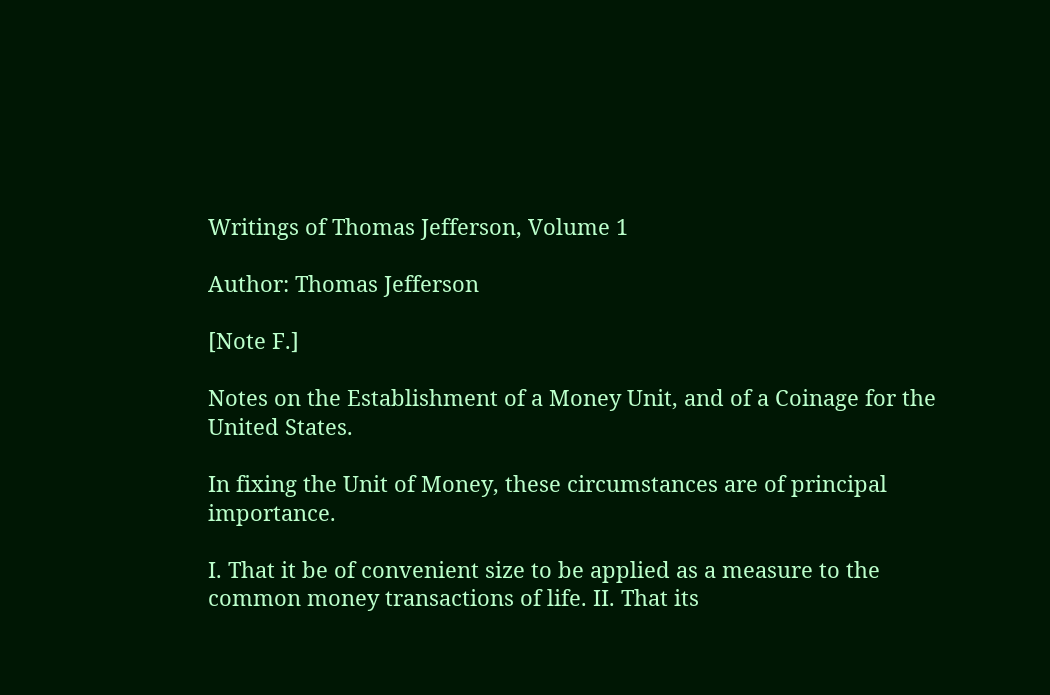Writings of Thomas Jefferson, Volume 1

Author: Thomas Jefferson

[Note F.]

Notes on the Establishment of a Money Unit, and of a Coinage for the United States.

In fixing the Unit of Money, these circumstances are of principal importance.

I. That it be of convenient size to be applied as a measure to the common money transactions of life. II. That its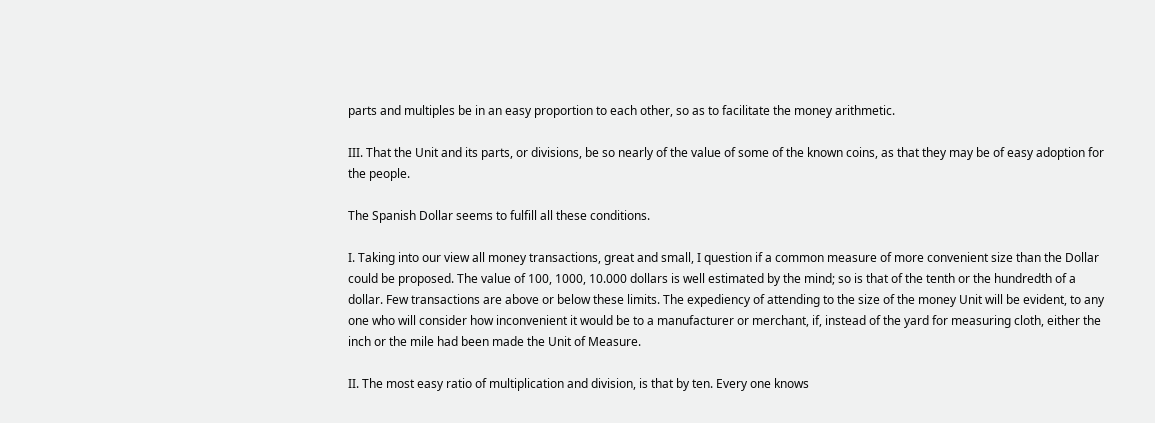parts and multiples be in an easy proportion to each other, so as to facilitate the money arithmetic.

III. That the Unit and its parts, or divisions, be so nearly of the value of some of the known coins, as that they may be of easy adoption for the people.

The Spanish Dollar seems to fulfill all these conditions.

I. Taking into our view all money transactions, great and small, I question if a common measure of more convenient size than the Dollar could be proposed. The value of 100, 1000, 10.000 dollars is well estimated by the mind; so is that of the tenth or the hundredth of a dollar. Few transactions are above or below these limits. The expediency of attending to the size of the money Unit will be evident, to any one who will consider how inconvenient it would be to a manufacturer or merchant, if, instead of the yard for measuring cloth, either the inch or the mile had been made the Unit of Measure.

II. The most easy ratio of multiplication and division, is that by ten. Every one knows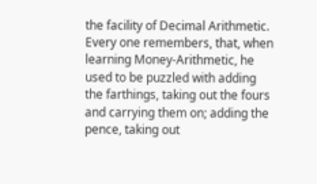the facility of Decimal Arithmetic. Every one remembers, that, when learning Money-Arithmetic, he used to be puzzled with adding the farthings, taking out the fours and carrying them on; adding the pence, taking out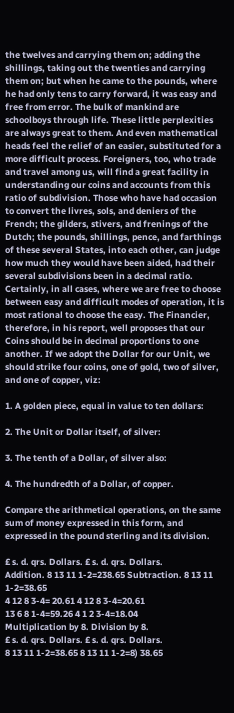the twelves and carrying them on; adding the shillings, taking out the twenties and carrying them on; but when he came to the pounds, where he had only tens to carry forward, it was easy and free from error. The bulk of mankind are schoolboys through life. These little perplexities are always great to them. And even mathematical heads feel the relief of an easier, substituted for a more difficult process. Foreigners, too, who trade and travel among us, will find a great facility in understanding our coins and accounts from this ratio of subdivision. Those who have had occasion to convert the livres, sols, and deniers of the French; the gilders, stivers, and frenings of the Dutch; the pounds, shillings, pence, and farthings of these several States, into each other, can judge how much they would have been aided, had their several subdivisions been in a decimal ratio. Certainly, in all cases, where we are free to choose between easy and difficult modes of operation, it is most rational to choose the easy. The Financier, therefore, in his report, well proposes that our Coins should be in decimal proportions to one another. If we adopt the Dollar for our Unit, we should strike four coins, one of gold, two of silver, and one of copper, viz:

1. A golden piece, equal in value to ten dollars:

2. The Unit or Dollar itself, of silver:

3. The tenth of a Dollar, of silver also:

4. The hundredth of a Dollar, of copper.

Compare the arithmetical operations, on the same sum of money expressed in this form, and expressed in the pound sterling and its division.

£ s. d. qrs. Dollars. £ s. d. qrs. Dollars.
Addition. 8 13 11 1-2=238.65 Subtraction. 8 13 11 1-2=38.65
4 12 8 3-4= 20.61 4 12 8 3-4=20.61
13 6 8 1-4=59.26 4 1 2 3-4=18.04
Multiplication by 8. Division by 8.
£ s. d. qrs. Dollars. £ s. d. qrs. Dollars.
8 13 11 1-2=38.65 8 13 11 1-2=8) 38.65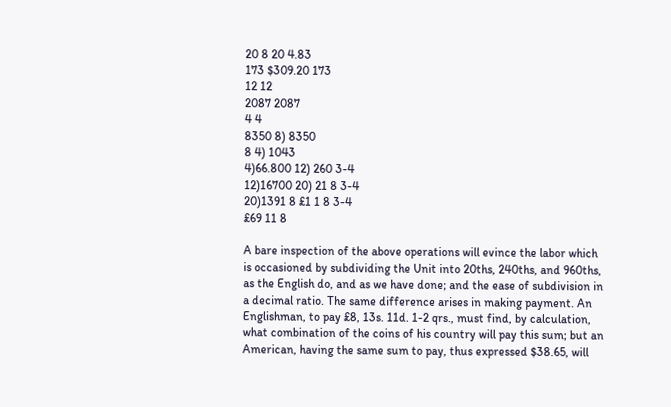20 8 20 4.83
173 $309.20 173
12 12
2087 2087
4 4
8350 8) 8350
8 4) 1043
4)66.800 12) 260 3-4
12)16700 20) 21 8 3-4
20)1391 8 £1 1 8 3-4
£69 11 8

A bare inspection of the above operations will evince the labor which is occasioned by subdividing the Unit into 20ths, 240ths, and 960ths, as the English do, and as we have done; and the ease of subdivision in a decimal ratio. The same difference arises in making payment. An Englishman, to pay £8, 13s. 11d. 1-2 qrs., must find, by calculation, what combination of the coins of his country will pay this sum; but an American, having the same sum to pay, thus expressed $38.65, will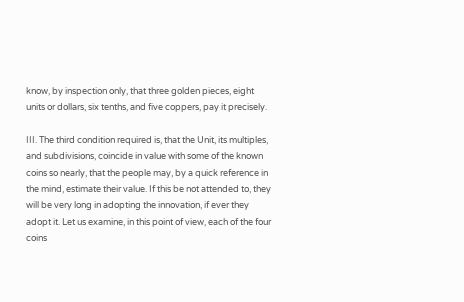know, by inspection only, that three golden pieces, eight units or dollars, six tenths, and five coppers, pay it precisely.

III. The third condition required is, that the Unit, its multiples, and subdivisions, coincide in value with some of the known coins so nearly, that the people may, by a quick reference in the mind, estimate their value. If this be not attended to, they will be very long in adopting the innovation, if ever they adopt it. Let us examine, in this point of view, each of the four coins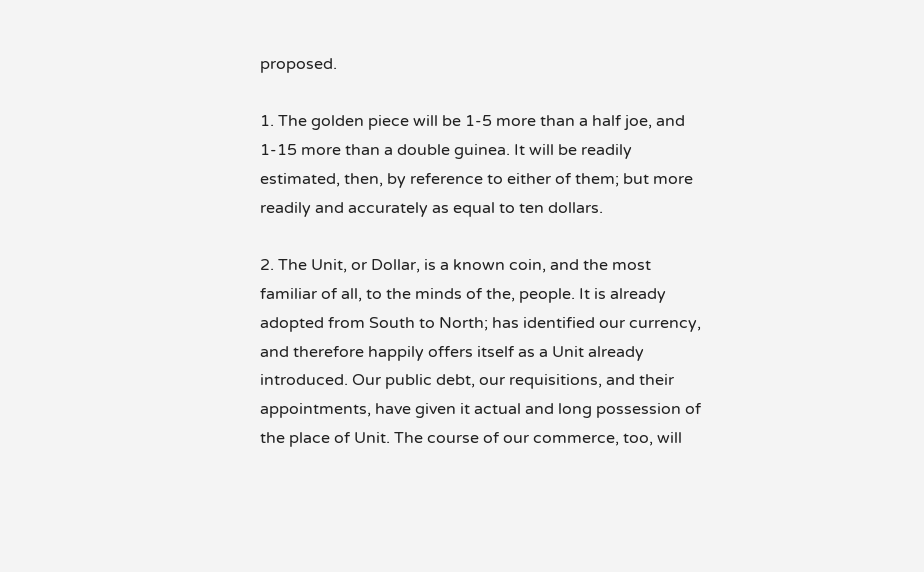proposed.

1. The golden piece will be 1-5 more than a half joe, and 1-15 more than a double guinea. It will be readily estimated, then, by reference to either of them; but more readily and accurately as equal to ten dollars.

2. The Unit, or Dollar, is a known coin, and the most familiar of all, to the minds of the, people. It is already adopted from South to North; has identified our currency, and therefore happily offers itself as a Unit already introduced. Our public debt, our requisitions, and their appointments, have given it actual and long possession of the place of Unit. The course of our commerce, too, will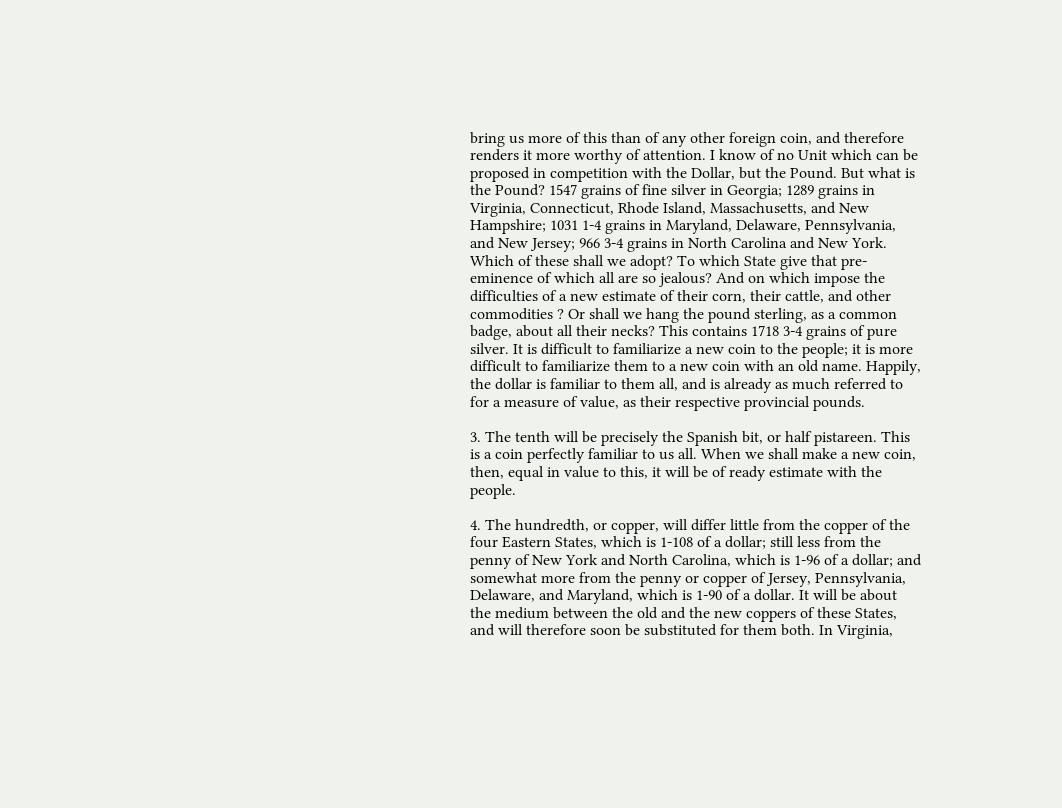bring us more of this than of any other foreign coin, and therefore renders it more worthy of attention. I know of no Unit which can be proposed in competition with the Dollar, but the Pound. But what is the Pound? 1547 grains of fine silver in Georgia; 1289 grains in Virginia, Connecticut, Rhode Island, Massachusetts, and New Hampshire; 1031 1-4 grains in Maryland, Delaware, Pennsylvania, and New Jersey; 966 3-4 grains in North Carolina and New York. Which of these shall we adopt? To which State give that pre-eminence of which all are so jealous? And on which impose the difficulties of a new estimate of their corn, their cattle, and other commodities ? Or shall we hang the pound sterling, as a common badge, about all their necks? This contains 1718 3-4 grains of pure silver. It is difficult to familiarize a new coin to the people; it is more difficult to familiarize them to a new coin with an old name. Happily, the dollar is familiar to them all, and is already as much referred to for a measure of value, as their respective provincial pounds.

3. The tenth will be precisely the Spanish bit, or half pistareen. This is a coin perfectly familiar to us all. When we shall make a new coin, then, equal in value to this, it will be of ready estimate with the people.

4. The hundredth, or copper, will differ little from the copper of the four Eastern States, which is 1-108 of a dollar; still less from the penny of New York and North Carolina, which is 1-96 of a dollar; and somewhat more from the penny or copper of Jersey, Pennsylvania, Delaware, and Maryland, which is 1-90 of a dollar. It will be about the medium between the old and the new coppers of these States, and will therefore soon be substituted for them both. In Virginia,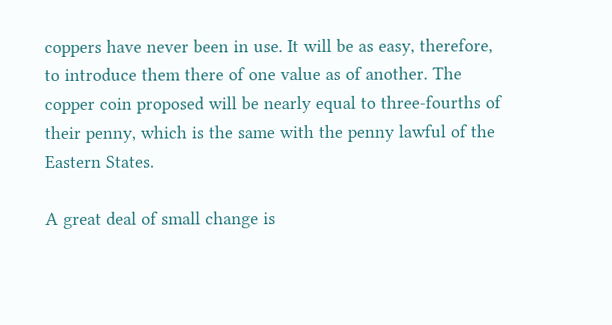coppers have never been in use. It will be as easy, therefore, to introduce them there of one value as of another. The copper coin proposed will be nearly equal to three-fourths of their penny, which is the same with the penny lawful of the Eastern States.

A great deal of small change is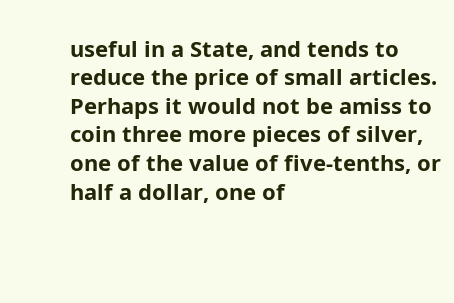useful in a State, and tends to reduce the price of small articles. Perhaps it would not be amiss to coin three more pieces of silver, one of the value of five-tenths, or half a dollar, one of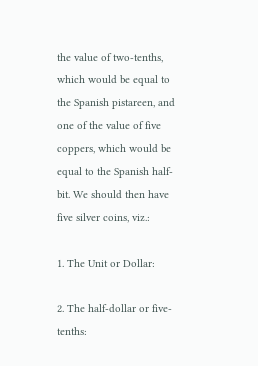the value of two-tenths, which would be equal to the Spanish pistareen, and one of the value of five coppers, which would be equal to the Spanish half-bit. We should then have five silver coins, viz.:

1. The Unit or Dollar:

2. The half-dollar or five-tenths: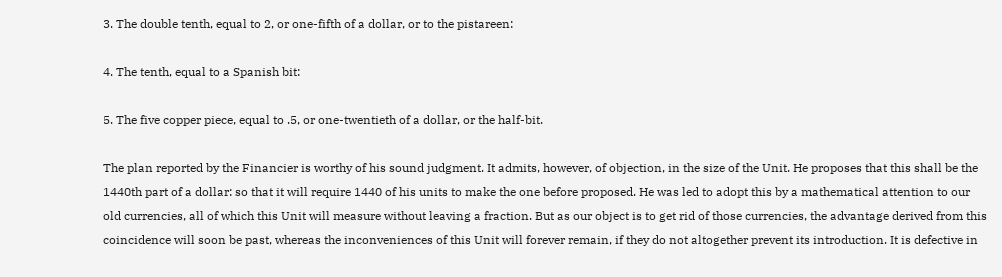3. The double tenth, equal to 2, or one-fifth of a dollar, or to the pistareen:

4. The tenth, equal to a Spanish bit:

5. The five copper piece, equal to .5, or one-twentieth of a dollar, or the half-bit.

The plan reported by the Financier is worthy of his sound judgment. It admits, however, of objection, in the size of the Unit. He proposes that this shall be the 1440th part of a dollar: so that it will require 1440 of his units to make the one before proposed. He was led to adopt this by a mathematical attention to our old currencies, all of which this Unit will measure without leaving a fraction. But as our object is to get rid of those currencies, the advantage derived from this coincidence will soon be past, whereas the inconveniences of this Unit will forever remain, if they do not altogether prevent its introduction. It is defective in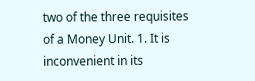two of the three requisites of a Money Unit. 1. It is inconvenient in its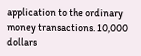application to the ordinary money transactions. 10,000 dollars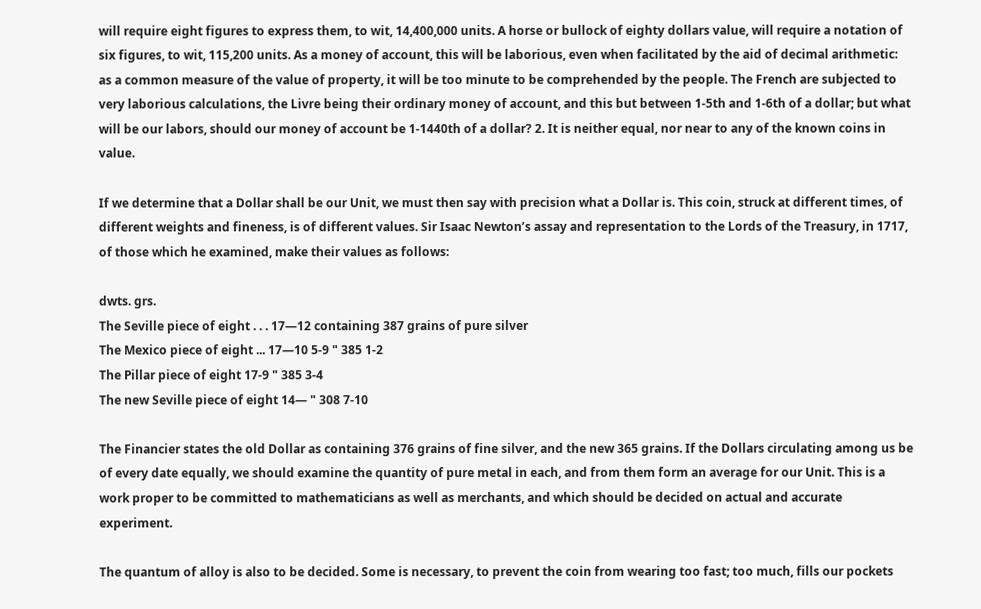will require eight figures to express them, to wit, 14,400,000 units. A horse or bullock of eighty dollars value, will require a notation of six figures, to wit, 115,200 units. As a money of account, this will be laborious, even when facilitated by the aid of decimal arithmetic: as a common measure of the value of property, it will be too minute to be comprehended by the people. The French are subjected to very laborious calculations, the Livre being their ordinary money of account, and this but between 1-5th and 1-6th of a dollar; but what will be our labors, should our money of account be 1-1440th of a dollar? 2. It is neither equal, nor near to any of the known coins in value.

If we determine that a Dollar shall be our Unit, we must then say with precision what a Dollar is. This coin, struck at different times, of different weights and fineness, is of different values. Sir Isaac Newton’s assay and representation to the Lords of the Treasury, in 1717, of those which he examined, make their values as follows:

dwts. grs.
The Seville piece of eight . . . 17—12 containing 387 grains of pure silver
The Mexico piece of eight ... 17—10 5-9 " 385 1-2
The Pillar piece of eight 17-9 " 385 3-4
The new Seville piece of eight 14— " 308 7-10

The Financier states the old Dollar as containing 376 grains of fine silver, and the new 365 grains. If the Dollars circulating among us be of every date equally, we should examine the quantity of pure metal in each, and from them form an average for our Unit. This is a work proper to be committed to mathematicians as well as merchants, and which should be decided on actual and accurate experiment.

The quantum of alloy is also to be decided. Some is necessary, to prevent the coin from wearing too fast; too much, fills our pockets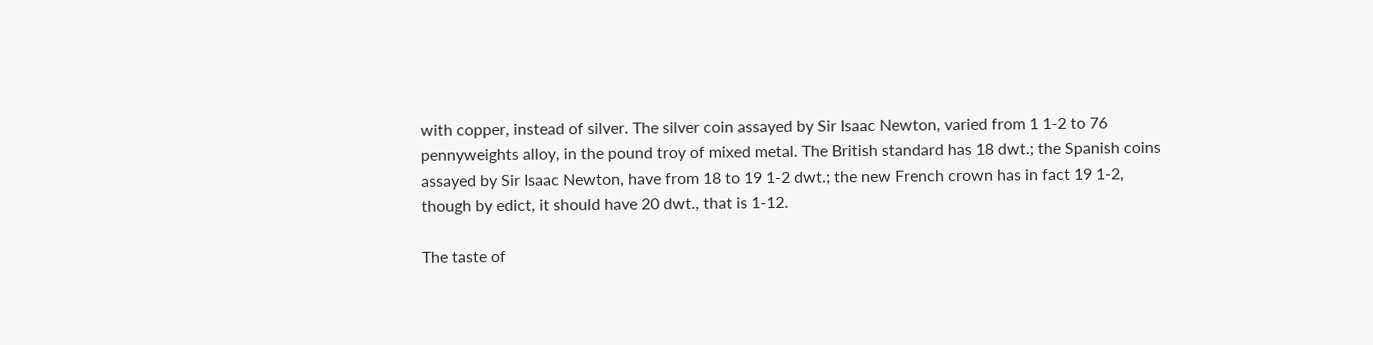with copper, instead of silver. The silver coin assayed by Sir Isaac Newton, varied from 1 1-2 to 76 pennyweights alloy, in the pound troy of mixed metal. The British standard has 18 dwt.; the Spanish coins assayed by Sir Isaac Newton, have from 18 to 19 1-2 dwt.; the new French crown has in fact 19 1-2, though by edict, it should have 20 dwt., that is 1-12.

The taste of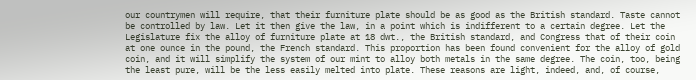our countrymen will require, that their furniture plate should be as good as the British standard. Taste cannot be controlled by law. Let it then give the law, in a point which is indifferent to a certain degree. Let the Legislature fix the alloy of furniture plate at 18 dwt., the British standard, and Congress that of their coin at one ounce in the pound, the French standard. This proportion has been found convenient for the alloy of gold coin, and it will simplify the system of our mint to alloy both metals in the same degree. The coin, too, being the least pure, will be the less easily melted into plate. These reasons are light, indeed, and, of course,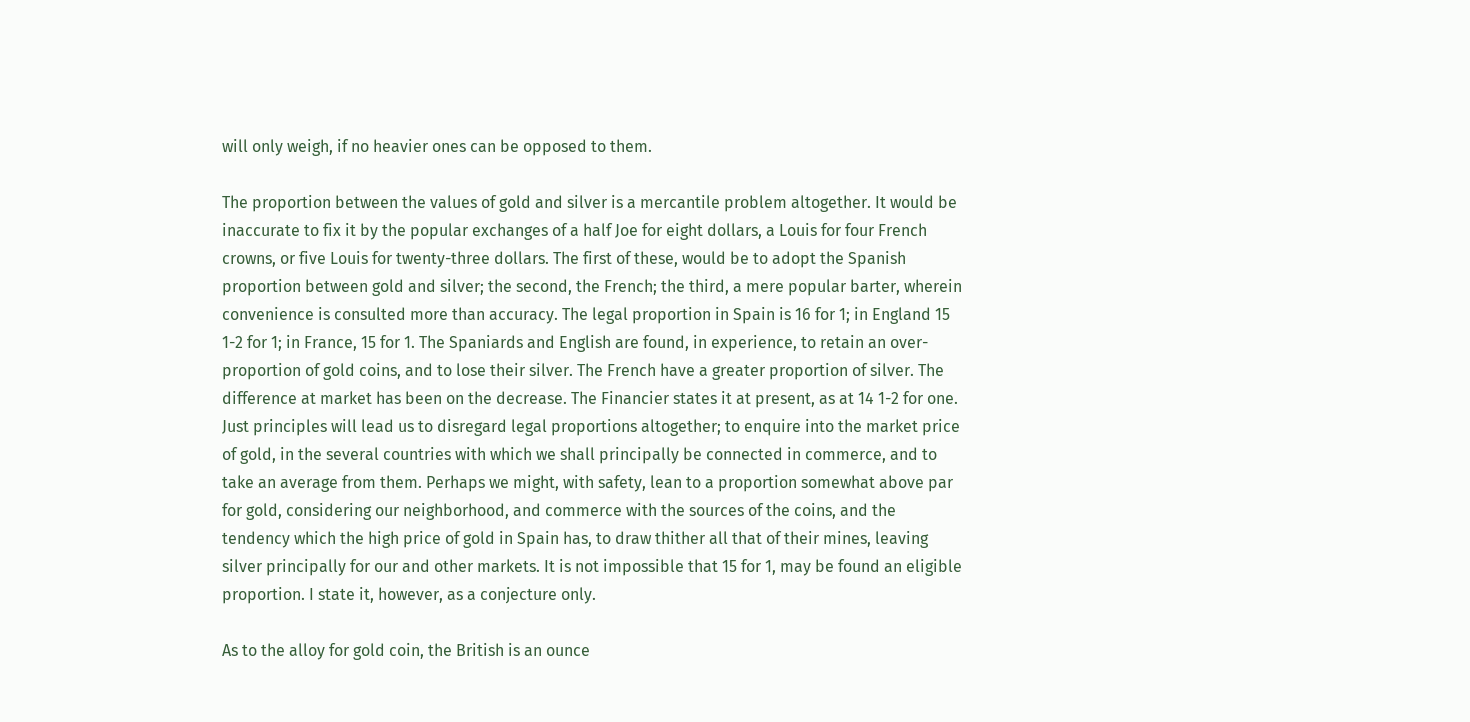will only weigh, if no heavier ones can be opposed to them.

The proportion between the values of gold and silver is a mercantile problem altogether. It would be inaccurate to fix it by the popular exchanges of a half Joe for eight dollars, a Louis for four French crowns, or five Louis for twenty-three dollars. The first of these, would be to adopt the Spanish proportion between gold and silver; the second, the French; the third, a mere popular barter, wherein convenience is consulted more than accuracy. The legal proportion in Spain is 16 for 1; in England 15 1-2 for 1; in France, 15 for 1. The Spaniards and English are found, in experience, to retain an over-proportion of gold coins, and to lose their silver. The French have a greater proportion of silver. The difference at market has been on the decrease. The Financier states it at present, as at 14 1-2 for one. Just principles will lead us to disregard legal proportions altogether; to enquire into the market price of gold, in the several countries with which we shall principally be connected in commerce, and to take an average from them. Perhaps we might, with safety, lean to a proportion somewhat above par for gold, considering our neighborhood, and commerce with the sources of the coins, and the tendency which the high price of gold in Spain has, to draw thither all that of their mines, leaving silver principally for our and other markets. It is not impossible that 15 for 1, may be found an eligible proportion. I state it, however, as a conjecture only.

As to the alloy for gold coin, the British is an ounce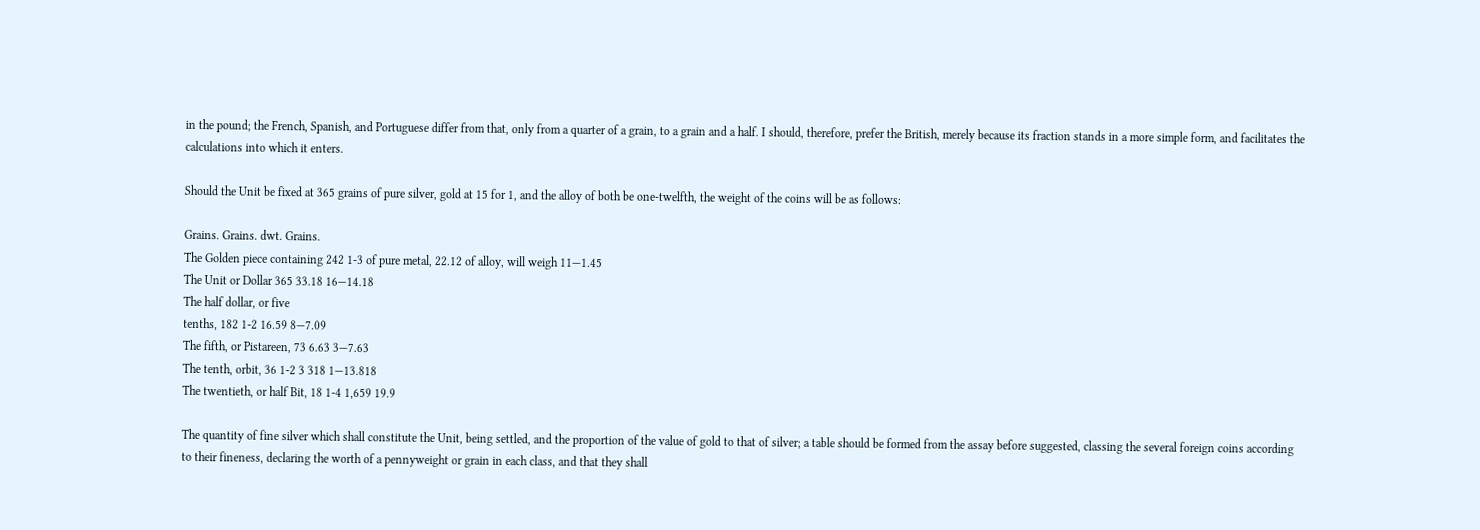in the pound; the French, Spanish, and Portuguese differ from that, only from a quarter of a grain, to a grain and a half. I should, therefore, prefer the British, merely because its fraction stands in a more simple form, and facilitates the calculations into which it enters.

Should the Unit be fixed at 365 grains of pure silver, gold at 15 for 1, and the alloy of both be one-twelfth, the weight of the coins will be as follows:

Grains. Grains. dwt. Grains.
The Golden piece containing 242 1-3 of pure metal, 22.12 of alloy, will weigh 11—1.45
The Unit or Dollar 365 33.18 16—14.18
The half dollar, or five
tenths, 182 1-2 16.59 8—7.09
The fifth, or Pistareen, 73 6.63 3—7.63
The tenth, orbit, 36 1-2 3 318 1—13.818
The twentieth, or half Bit, 18 1-4 1,659 19.9

The quantity of fine silver which shall constitute the Unit, being settled, and the proportion of the value of gold to that of silver; a table should be formed from the assay before suggested, classing the several foreign coins according to their fineness, declaring the worth of a pennyweight or grain in each class, and that they shall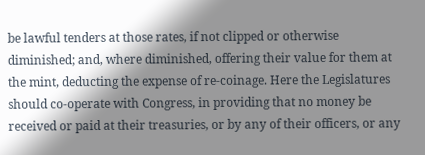be lawful tenders at those rates, if not clipped or otherwise diminished; and, where diminished, offering their value for them at the mint, deducting the expense of re-coinage. Here the Legislatures should co-operate with Congress, in providing that no money be received or paid at their treasuries, or by any of their officers, or any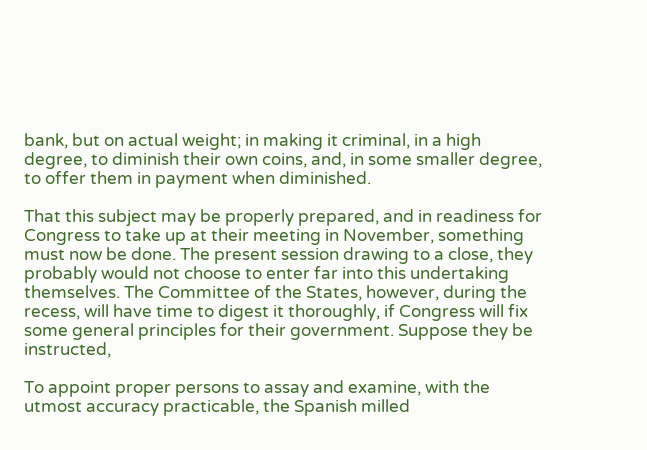bank, but on actual weight; in making it criminal, in a high degree, to diminish their own coins, and, in some smaller degree, to offer them in payment when diminished.

That this subject may be properly prepared, and in readiness for Congress to take up at their meeting in November, something must now be done. The present session drawing to a close, they probably would not choose to enter far into this undertaking themselves. The Committee of the States, however, during the recess, will have time to digest it thoroughly, if Congress will fix some general principles for their government. Suppose they be instructed,

To appoint proper persons to assay and examine, with the utmost accuracy practicable, the Spanish milled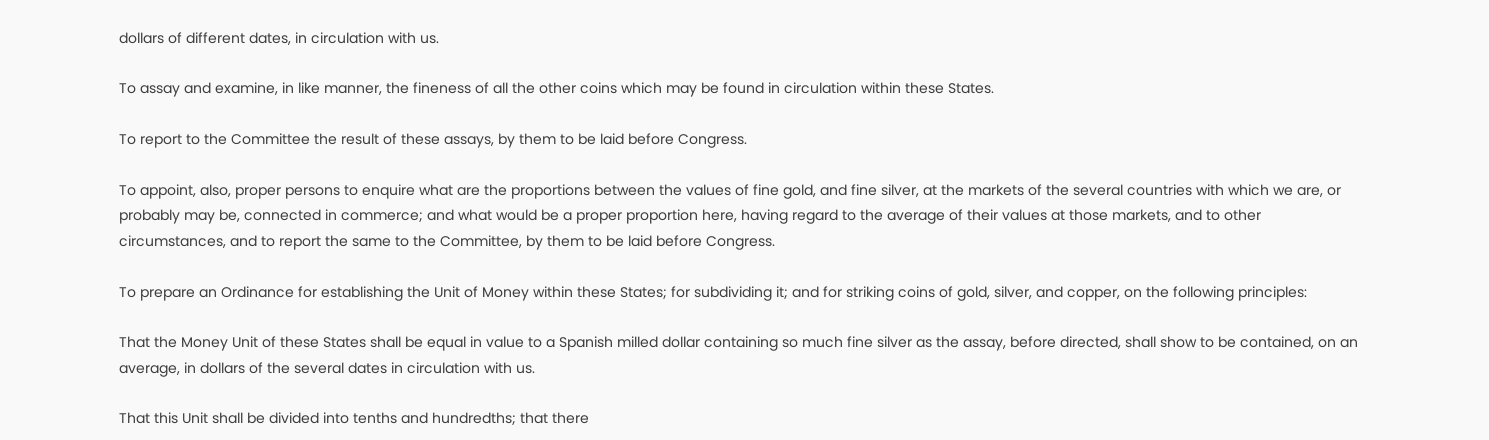dollars of different dates, in circulation with us.

To assay and examine, in like manner, the fineness of all the other coins which may be found in circulation within these States.

To report to the Committee the result of these assays, by them to be laid before Congress.

To appoint, also, proper persons to enquire what are the proportions between the values of fine gold, and fine silver, at the markets of the several countries with which we are, or probably may be, connected in commerce; and what would be a proper proportion here, having regard to the average of their values at those markets, and to other circumstances, and to report the same to the Committee, by them to be laid before Congress.

To prepare an Ordinance for establishing the Unit of Money within these States; for subdividing it; and for striking coins of gold, silver, and copper, on the following principles:

That the Money Unit of these States shall be equal in value to a Spanish milled dollar containing so much fine silver as the assay, before directed, shall show to be contained, on an average, in dollars of the several dates in circulation with us.

That this Unit shall be divided into tenths and hundredths; that there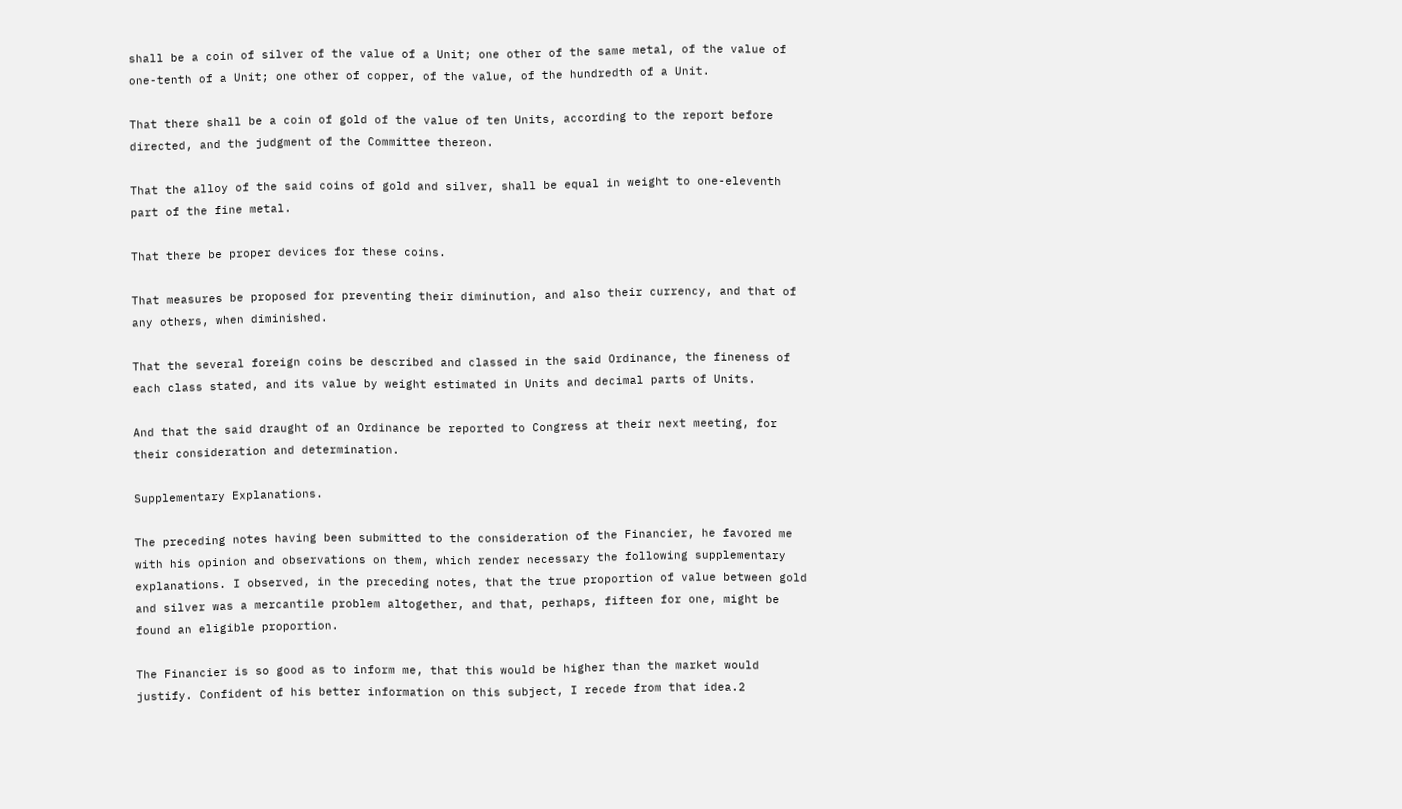shall be a coin of silver of the value of a Unit; one other of the same metal, of the value of one-tenth of a Unit; one other of copper, of the value, of the hundredth of a Unit.

That there shall be a coin of gold of the value of ten Units, according to the report before directed, and the judgment of the Committee thereon.

That the alloy of the said coins of gold and silver, shall be equal in weight to one-eleventh part of the fine metal.

That there be proper devices for these coins.

That measures be proposed for preventing their diminution, and also their currency, and that of any others, when diminished.

That the several foreign coins be described and classed in the said Ordinance, the fineness of each class stated, and its value by weight estimated in Units and decimal parts of Units.

And that the said draught of an Ordinance be reported to Congress at their next meeting, for their consideration and determination.

Supplementary Explanations.

The preceding notes having been submitted to the consideration of the Financier, he favored me with his opinion and observations on them, which render necessary the following supplementary explanations. I observed, in the preceding notes, that the true proportion of value between gold and silver was a mercantile problem altogether, and that, perhaps, fifteen for one, might be found an eligible proportion.

The Financier is so good as to inform me, that this would be higher than the market would justify. Confident of his better information on this subject, I recede from that idea.2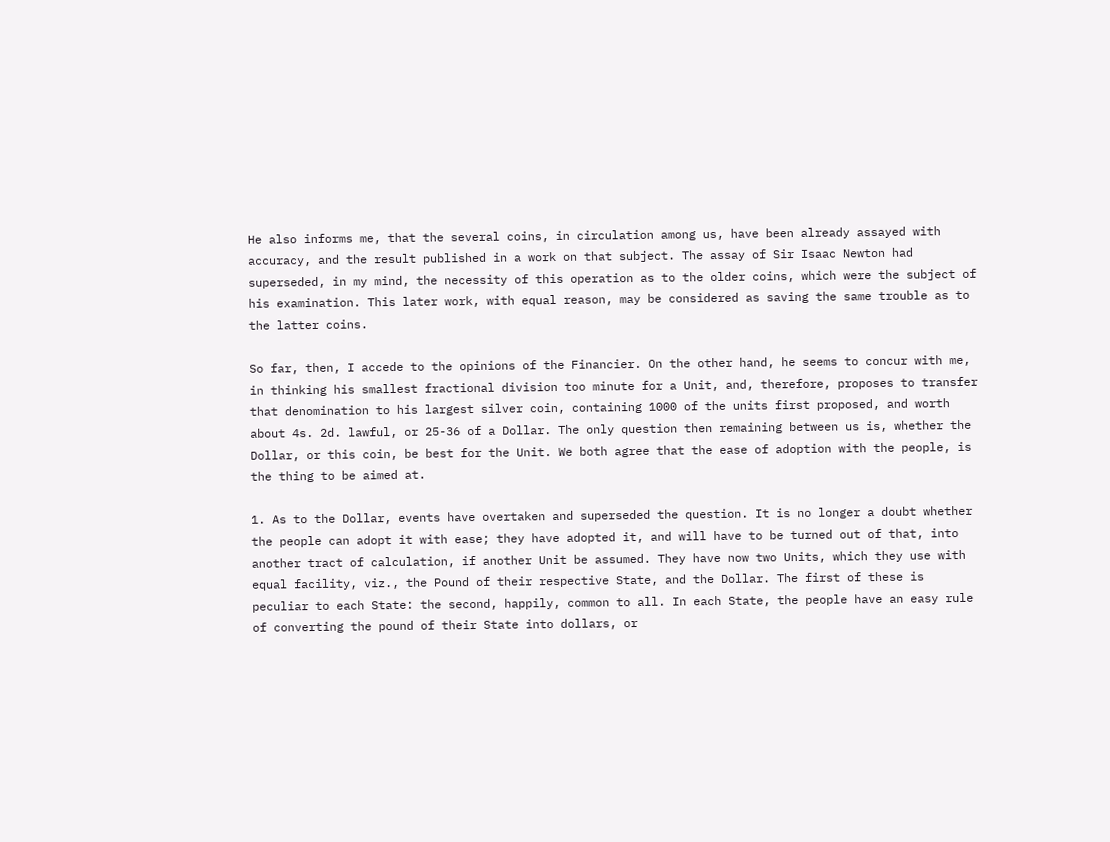He also informs me, that the several coins, in circulation among us, have been already assayed with accuracy, and the result published in a work on that subject. The assay of Sir Isaac Newton had superseded, in my mind, the necessity of this operation as to the older coins, which were the subject of his examination. This later work, with equal reason, may be considered as saving the same trouble as to the latter coins.

So far, then, I accede to the opinions of the Financier. On the other hand, he seems to concur with me, in thinking his smallest fractional division too minute for a Unit, and, therefore, proposes to transfer that denomination to his largest silver coin, containing 1000 of the units first proposed, and worth about 4s. 2d. lawful, or 25-36 of a Dollar. The only question then remaining between us is, whether the Dollar, or this coin, be best for the Unit. We both agree that the ease of adoption with the people, is the thing to be aimed at.

1. As to the Dollar, events have overtaken and superseded the question. It is no longer a doubt whether the people can adopt it with ease; they have adopted it, and will have to be turned out of that, into another tract of calculation, if another Unit be assumed. They have now two Units, which they use with equal facility, viz., the Pound of their respective State, and the Dollar. The first of these is peculiar to each State: the second, happily, common to all. In each State, the people have an easy rule of converting the pound of their State into dollars, or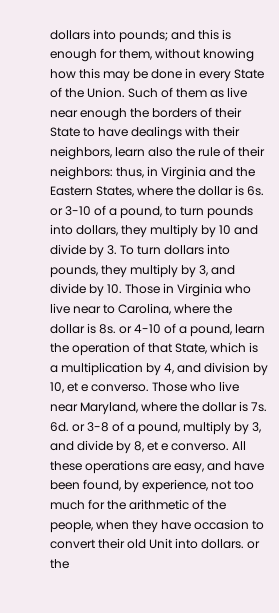dollars into pounds; and this is enough for them, without knowing how this may be done in every State of the Union. Such of them as live near enough the borders of their State to have dealings with their neighbors, learn also the rule of their neighbors: thus, in Virginia and the Eastern States, where the dollar is 6s. or 3-10 of a pound, to turn pounds into dollars, they multiply by 10 and divide by 3. To turn dollars into pounds, they multiply by 3, and divide by 10. Those in Virginia who live near to Carolina, where the dollar is 8s. or 4-10 of a pound, learn the operation of that State, which is a multiplication by 4, and division by 10, et e converso. Those who live near Maryland, where the dollar is 7s. 6d. or 3-8 of a pound, multiply by 3, and divide by 8, et e converso. All these operations are easy, and have been found, by experience, not too much for the arithmetic of the people, when they have occasion to convert their old Unit into dollars. or the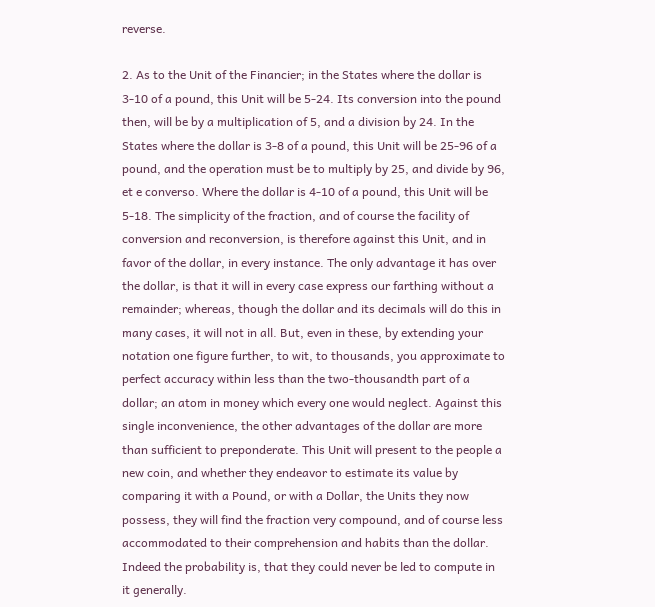reverse.

2. As to the Unit of the Financier; in the States where the dollar is 3-10 of a pound, this Unit will be 5-24. Its conversion into the pound then, will be by a multiplication of 5, and a division by 24. In the States where the dollar is 3-8 of a pound, this Unit will be 25-96 of a pound, and the operation must be to multiply by 25, and divide by 96, et e converso. Where the dollar is 4-10 of a pound, this Unit will be 5-18. The simplicity of the fraction, and of course the facility of conversion and reconversion, is therefore against this Unit, and in favor of the dollar, in every instance. The only advantage it has over the dollar, is that it will in every case express our farthing without a remainder; whereas, though the dollar and its decimals will do this in many cases, it will not in all. But, even in these, by extending your notation one figure further, to wit, to thousands, you approximate to perfect accuracy within less than the two-thousandth part of a dollar; an atom in money which every one would neglect. Against this single inconvenience, the other advantages of the dollar are more than sufficient to preponderate. This Unit will present to the people a new coin, and whether they endeavor to estimate its value by comparing it with a Pound, or with a Dollar, the Units they now possess, they will find the fraction very compound, and of course less accommodated to their comprehension and habits than the dollar. Indeed the probability is, that they could never be led to compute in it generally.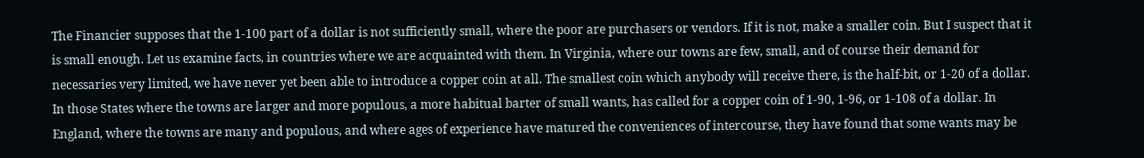The Financier supposes that the 1-100 part of a dollar is not sufficiently small, where the poor are purchasers or vendors. If it is not, make a smaller coin. But I suspect that it is small enough. Let us examine facts, in countries where we are acquainted with them. In Virginia, where our towns are few, small, and of course their demand for necessaries very limited, we have never yet been able to introduce a copper coin at all. The smallest coin which anybody will receive there, is the half-bit, or 1-20 of a dollar. In those States where the towns are larger and more populous, a more habitual barter of small wants, has called for a copper coin of 1-90, 1-96, or 1-108 of a dollar. In England, where the towns are many and populous, and where ages of experience have matured the conveniences of intercourse, they have found that some wants may be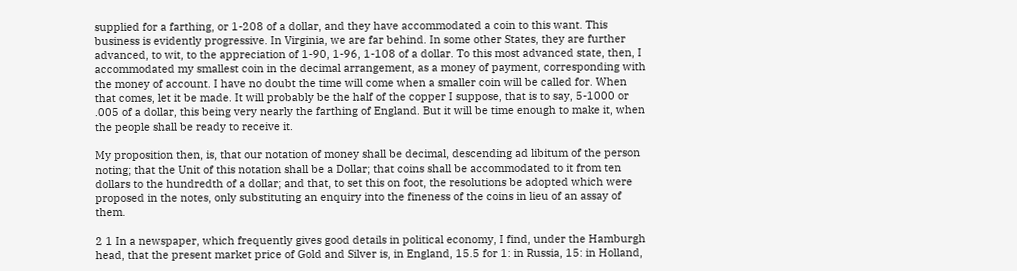supplied for a farthing, or 1-208 of a dollar, and they have accommodated a coin to this want. This business is evidently progressive. In Virginia, we are far behind. In some other States, they are further advanced, to wit, to the appreciation of 1-90, 1-96, 1-108 of a dollar. To this most advanced state, then, I accommodated my smallest coin in the decimal arrangement, as a money of payment, corresponding with the money of account. I have no doubt the time will come when a smaller coin will be called for. When that comes, let it be made. It will probably be the half of the copper I suppose, that is to say, 5-1000 or .005 of a dollar, this being very nearly the farthing of England. But it will be time enough to make it, when the people shall be ready to receive it.

My proposition then, is, that our notation of money shall be decimal, descending ad libitum of the person noting; that the Unit of this notation shall be a Dollar; that coins shall be accommodated to it from ten dollars to the hundredth of a dollar; and that, to set this on foot, the resolutions be adopted which were proposed in the notes, only substituting an enquiry into the fineness of the coins in lieu of an assay of them.

2 1 In a newspaper, which frequently gives good details in political economy, I find, under the Hamburgh head, that the present market price of Gold and Silver is, in England, 15.5 for 1: in Russia, 15: in Holland,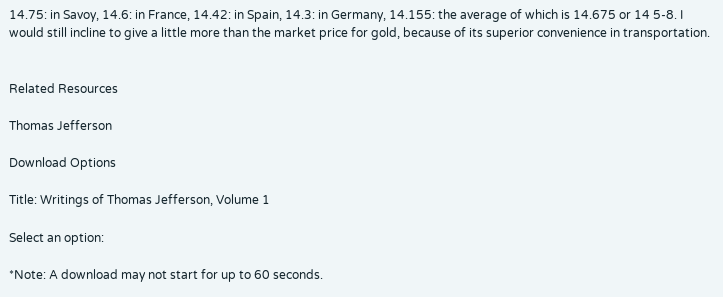14.75: in Savoy, 14.6: in France, 14.42: in Spain, 14.3: in Germany, 14.155: the average of which is 14.675 or 14 5-8. I would still incline to give a little more than the market price for gold, because of its superior convenience in transportation.


Related Resources

Thomas Jefferson

Download Options

Title: Writings of Thomas Jefferson, Volume 1

Select an option:

*Note: A download may not start for up to 60 seconds.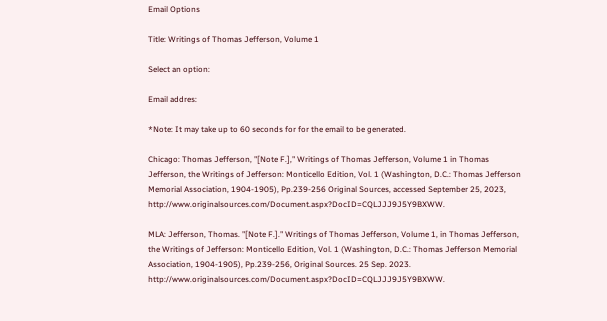Email Options

Title: Writings of Thomas Jefferson, Volume 1

Select an option:

Email addres:

*Note: It may take up to 60 seconds for for the email to be generated.

Chicago: Thomas Jefferson, "[Note F.]," Writings of Thomas Jefferson, Volume 1 in Thomas Jefferson, the Writings of Jefferson: Monticello Edition, Vol. 1 (Washington, D.C.: Thomas Jefferson Memorial Association, 1904-1905), Pp.239-256 Original Sources, accessed September 25, 2023, http://www.originalsources.com/Document.aspx?DocID=CQLJJJ9J5Y9BXWW.

MLA: Jefferson, Thomas. "[Note F.]." Writings of Thomas Jefferson, Volume 1, in Thomas Jefferson, the Writings of Jefferson: Monticello Edition, Vol. 1 (Washington, D.C.: Thomas Jefferson Memorial Association, 1904-1905), Pp.239-256, Original Sources. 25 Sep. 2023. http://www.originalsources.com/Document.aspx?DocID=CQLJJJ9J5Y9BXWW.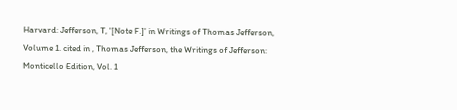Harvard: Jefferson, T, '[Note F.]' in Writings of Thomas Jefferson, Volume 1. cited in , Thomas Jefferson, the Writings of Jefferson: Monticello Edition, Vol. 1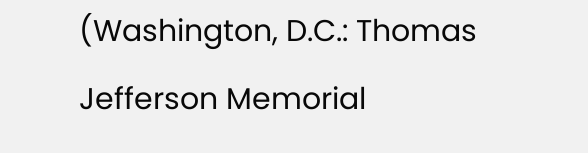(Washington, D.C.: Thomas Jefferson Memorial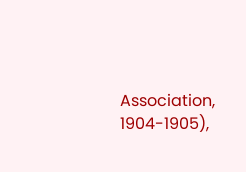Association, 1904-1905),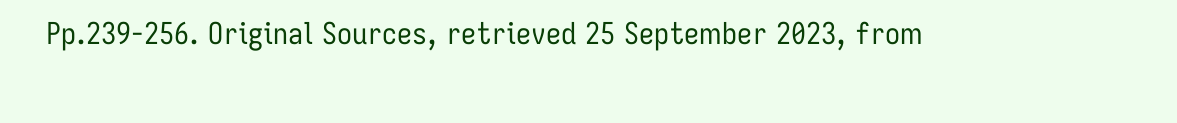Pp.239-256. Original Sources, retrieved 25 September 2023, from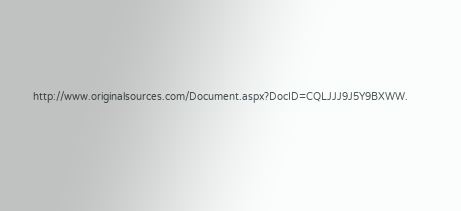http://www.originalsources.com/Document.aspx?DocID=CQLJJJ9J5Y9BXWW.